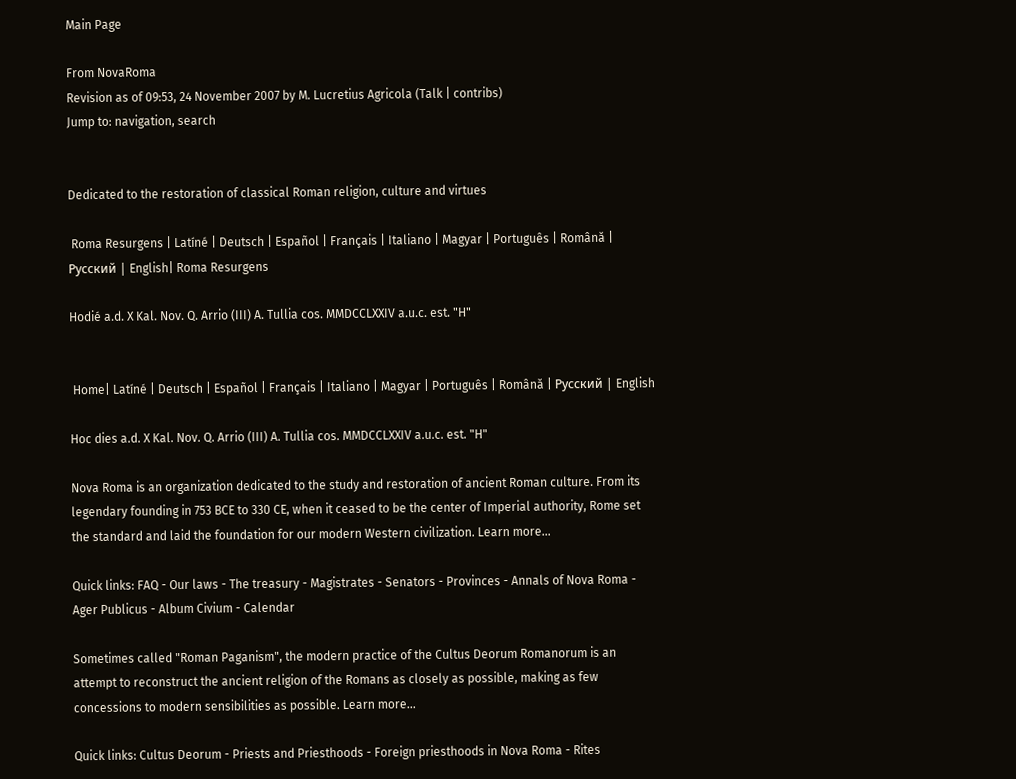Main Page

From NovaRoma
Revision as of 09:53, 24 November 2007 by M. Lucretius Agricola (Talk | contribs)
Jump to: navigation, search


Dedicated to the restoration of classical Roman religion, culture and virtues

 Roma Resurgens | Latíné | Deutsch | Español | Français | Italiano | Magyar | Português | Română | Русский | English| Roma Resurgens

Hodié a.d. X Kal. Nov. Q. Arrio (III) A. Tullia cos. MMDCCLXXIV a.u.c. est. "H"


 Home| Latíné | Deutsch | Español | Français | Italiano | Magyar | Português | Română | Русский | English

Hoc dies a.d. X Kal. Nov. Q. Arrio (III) A. Tullia cos. MMDCCLXXIV a.u.c. est. "H"

Nova Roma is an organization dedicated to the study and restoration of ancient Roman culture. From its legendary founding in 753 BCE to 330 CE, when it ceased to be the center of Imperial authority, Rome set the standard and laid the foundation for our modern Western civilization. Learn more...

Quick links: FAQ - Our laws - The treasury - Magistrates - Senators - Provinces - Annals of Nova Roma - Ager Publicus - Album Civium - Calendar

Sometimes called "Roman Paganism", the modern practice of the Cultus Deorum Romanorum is an attempt to reconstruct the ancient religion of the Romans as closely as possible, making as few concessions to modern sensibilities as possible. Learn more...

Quick links: Cultus Deorum - Priests and Priesthoods - Foreign priesthoods in Nova Roma - Rites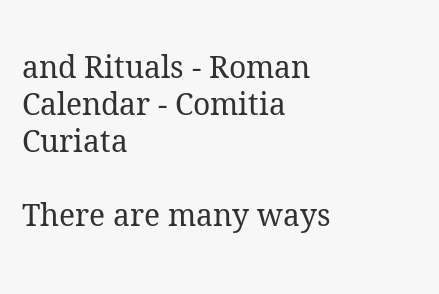and Rituals - Roman Calendar - Comitia Curiata

There are many ways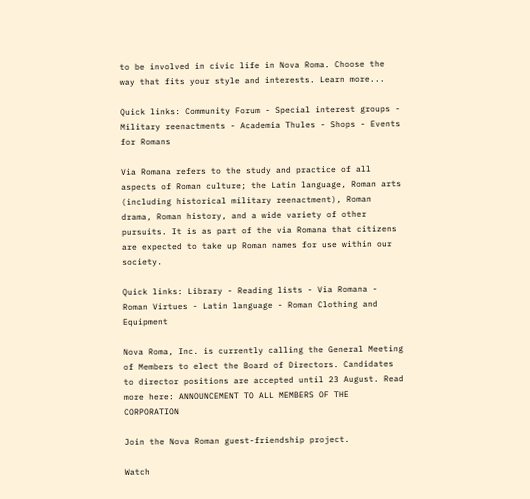to be involved in civic life in Nova Roma. Choose the way that fits your style and interests. Learn more...

Quick links: Community Forum - Special interest groups - Military reenactments - Academia Thules - Shops - Events for Romans

Via Romana refers to the study and practice of all aspects of Roman culture; the Latin language, Roman arts (including historical military reenactment), Roman drama, Roman history, and a wide variety of other pursuits. It is as part of the via Romana that citizens are expected to take up Roman names for use within our society.

Quick links: Library - Reading lists - Via Romana - Roman Virtues - Latin language - Roman Clothing and Equipment

Nova Roma, Inc. is currently calling the General Meeting of Members to elect the Board of Directors. Candidates to director positions are accepted until 23 August. Read more here: ANNOUNCEMENT TO ALL MEMBERS OF THE CORPORATION

Join the Nova Roman guest-friendship project.

Watch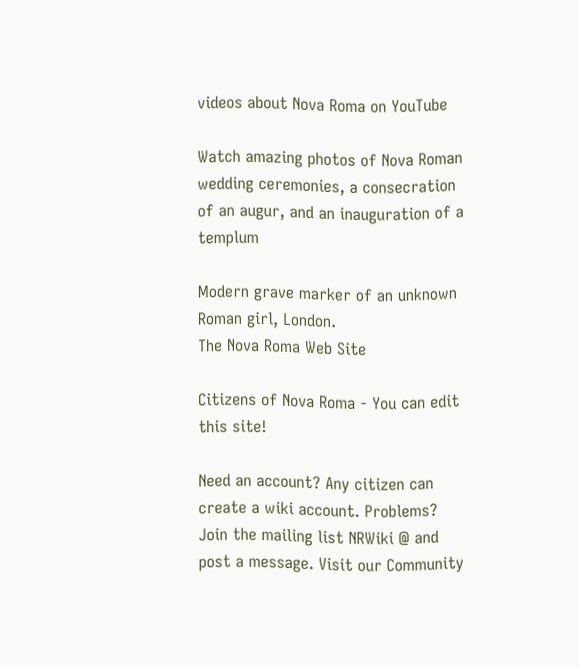videos about Nova Roma on YouTube

Watch amazing photos of Nova Roman wedding ceremonies, a consecration of an augur, and an inauguration of a templum

Modern grave marker of an unknown Roman girl, London.
The Nova Roma Web Site

Citizens of Nova Roma - You can edit this site!

Need an account? Any citizen can create a wiki account. Problems? Join the mailing list NRWiki @ and post a message. Visit our Community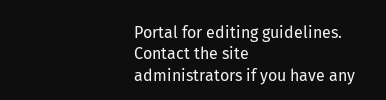Portal for editing guidelines. Contact the site administrators if you have any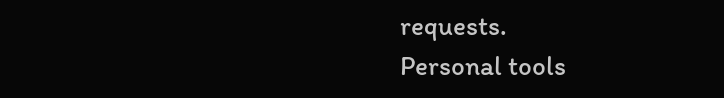requests.
Personal tools